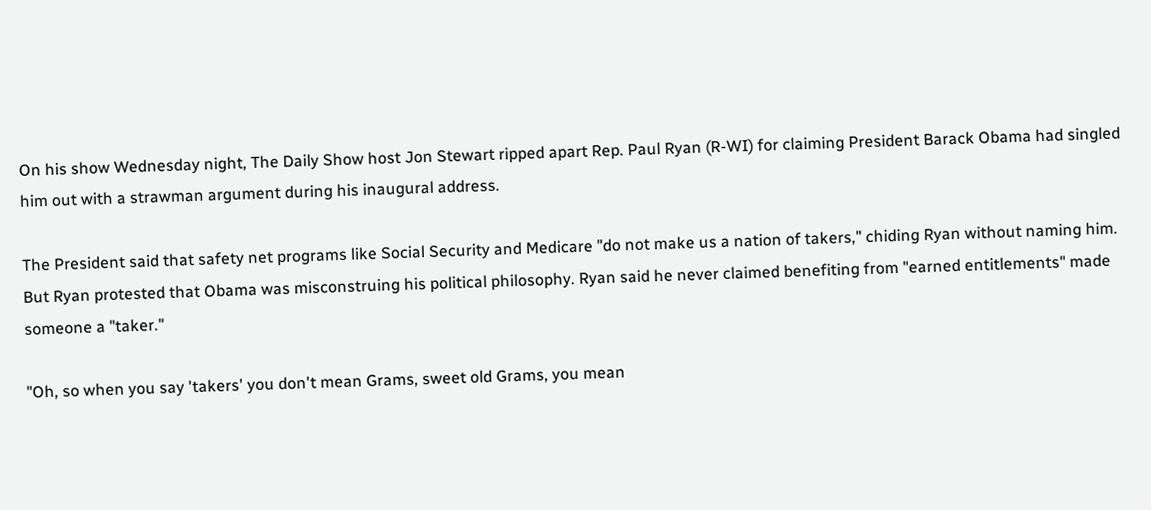On his show Wednesday night, The Daily Show host Jon Stewart ripped apart Rep. Paul Ryan (R-WI) for claiming President Barack Obama had singled him out with a strawman argument during his inaugural address.

The President said that safety net programs like Social Security and Medicare "do not make us a nation of takers," chiding Ryan without naming him. But Ryan protested that Obama was misconstruing his political philosophy. Ryan said he never claimed benefiting from "earned entitlements" made someone a "taker."

"Oh, so when you say 'takers' you don't mean Grams, sweet old Grams, you mean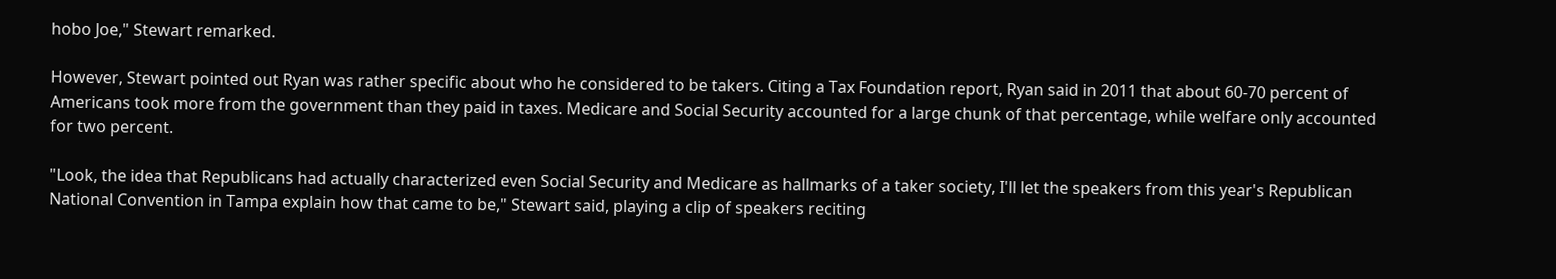hobo Joe," Stewart remarked.

However, Stewart pointed out Ryan was rather specific about who he considered to be takers. Citing a Tax Foundation report, Ryan said in 2011 that about 60-70 percent of Americans took more from the government than they paid in taxes. Medicare and Social Security accounted for a large chunk of that percentage, while welfare only accounted for two percent.

"Look, the idea that Republicans had actually characterized even Social Security and Medicare as hallmarks of a taker society, I'll let the speakers from this year's Republican National Convention in Tampa explain how that came to be," Stewart said, playing a clip of speakers reciting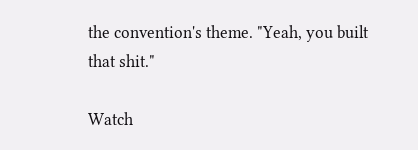the convention's theme. "Yeah, you built that shit."

Watch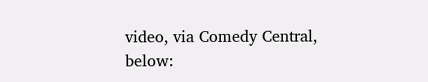video, via Comedy Central, below: